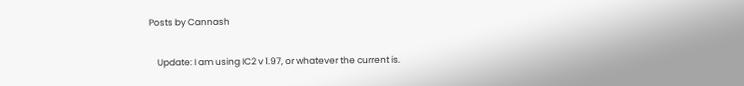Posts by Cannash

    Update: I am using IC2 v 1.97, or whatever the current is.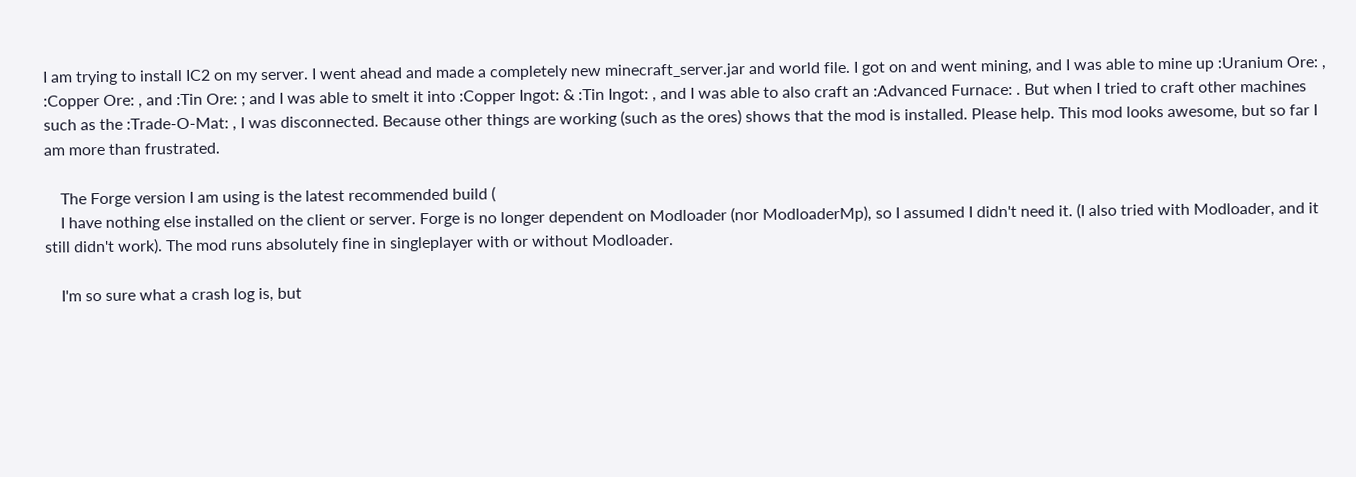I am trying to install IC2 on my server. I went ahead and made a completely new minecraft_server.jar and world file. I got on and went mining, and I was able to mine up :Uranium Ore: , :Copper Ore: , and :Tin Ore: ; and I was able to smelt it into :Copper Ingot: & :Tin Ingot: , and I was able to also craft an :Advanced Furnace: . But when I tried to craft other machines such as the :Trade-O-Mat: , I was disconnected. Because other things are working (such as the ores) shows that the mod is installed. Please help. This mod looks awesome, but so far I am more than frustrated.

    The Forge version I am using is the latest recommended build (
    I have nothing else installed on the client or server. Forge is no longer dependent on Modloader (nor ModloaderMp), so I assumed I didn't need it. (I also tried with Modloader, and it still didn't work). The mod runs absolutely fine in singleplayer with or without Modloader.

    I'm so sure what a crash log is, but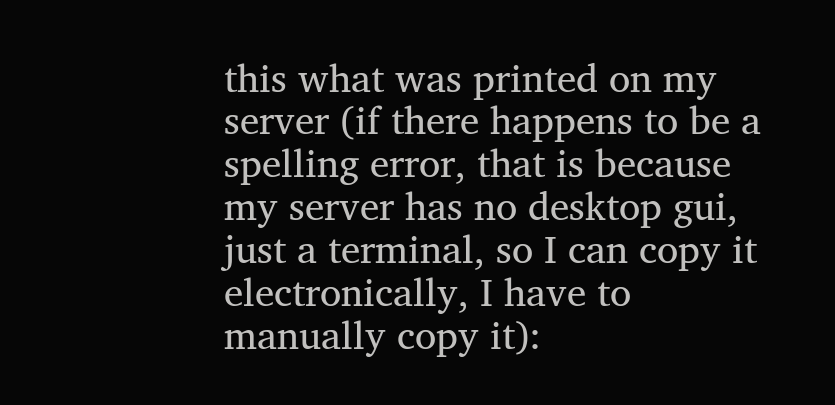this what was printed on my server (if there happens to be a spelling error, that is because my server has no desktop gui, just a terminal, so I can copy it electronically, I have to manually copy it):